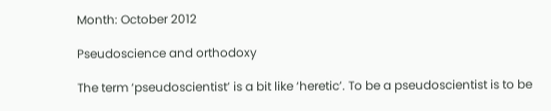Month: October 2012

Pseudoscience and orthodoxy

The term ‘pseudoscientist’ is a bit like ‘heretic’. To be a pseudoscientist is to be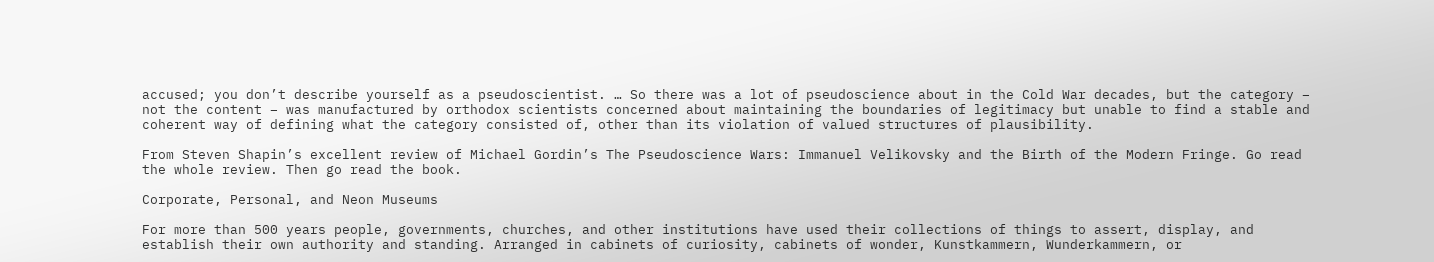accused; you don’t describe yourself as a pseudoscientist. … So there was a lot of pseudoscience about in the Cold War decades, but the category – not the content – was manufactured by orthodox scientists concerned about maintaining the boundaries of legitimacy but unable to find a stable and coherent way of defining what the category consisted of, other than its violation of valued structures of plausibility.

From Steven Shapin’s excellent review of Michael Gordin’s The Pseudoscience Wars: Immanuel Velikovsky and the Birth of the Modern Fringe. Go read the whole review. Then go read the book.

Corporate, Personal, and Neon Museums

For more than 500 years people, governments, churches, and other institutions have used their collections of things to assert, display, and establish their own authority and standing. Arranged in cabinets of curiosity, cabinets of wonder, Kunstkammern, Wunderkammern, or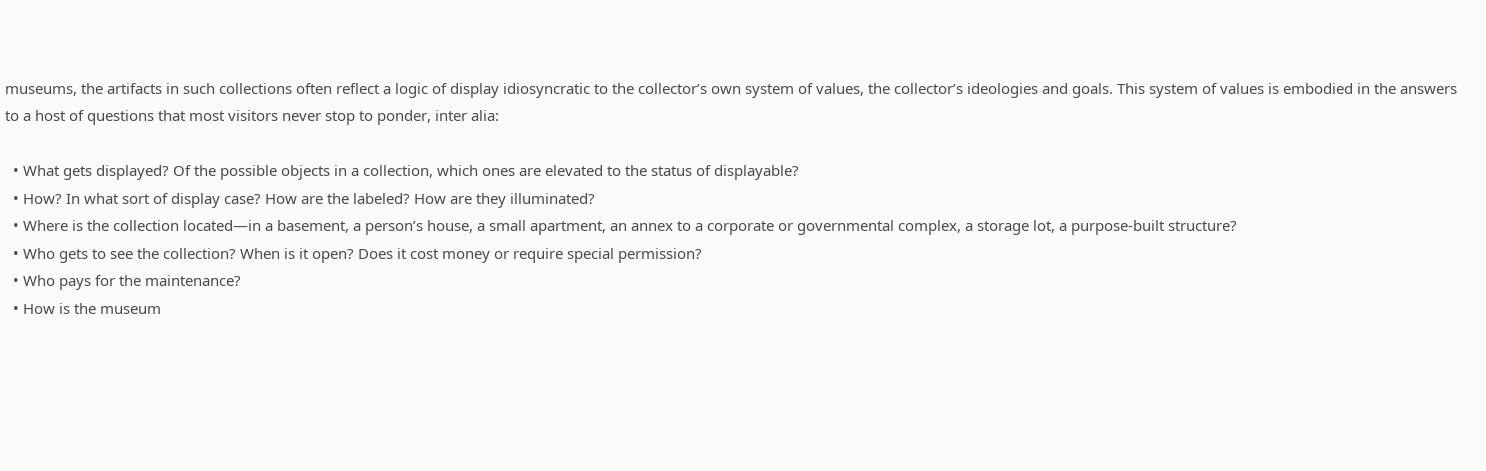museums, the artifacts in such collections often reflect a logic of display idiosyncratic to the collector’s own system of values, the collector’s ideologies and goals. This system of values is embodied in the answers to a host of questions that most visitors never stop to ponder, inter alia:

  • What gets displayed? Of the possible objects in a collection, which ones are elevated to the status of displayable?
  • How? In what sort of display case? How are the labeled? How are they illuminated?
  • Where is the collection located—in a basement, a person’s house, a small apartment, an annex to a corporate or governmental complex, a storage lot, a purpose-built structure?
  • Who gets to see the collection? When is it open? Does it cost money or require special permission?
  • Who pays for the maintenance?
  • How is the museum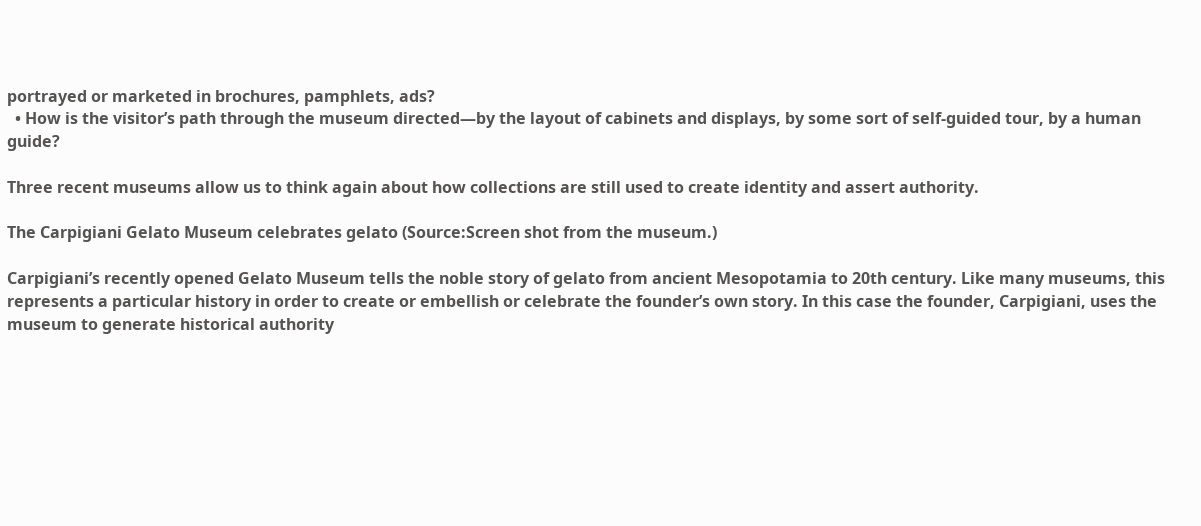portrayed or marketed in brochures, pamphlets, ads?
  • How is the visitor’s path through the museum directed—by the layout of cabinets and displays, by some sort of self-guided tour, by a human guide?

Three recent museums allow us to think again about how collections are still used to create identity and assert authority.

The Carpigiani Gelato Museum celebrates gelato (Source:Screen shot from the museum.)

Carpigiani’s recently opened Gelato Museum tells the noble story of gelato from ancient Mesopotamia to 20th century. Like many museums, this represents a particular history in order to create or embellish or celebrate the founder’s own story. In this case the founder, Carpigiani, uses the museum to generate historical authority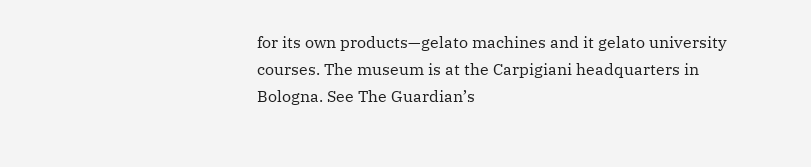for its own products—gelato machines and it gelato university courses. The museum is at the Carpigiani headquarters in Bologna. See The Guardian’s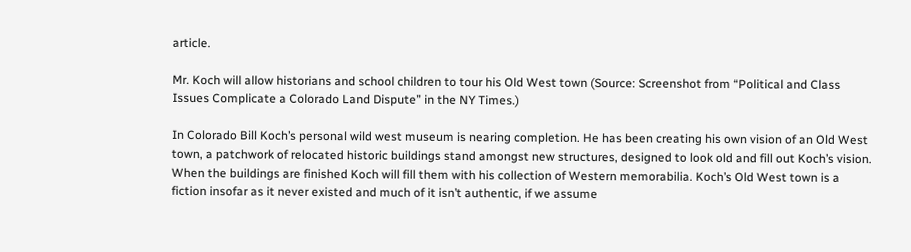article.

Mr. Koch will allow historians and school children to tour his Old West town (Source: Screenshot from “Political and Class Issues Complicate a Colorado Land Dispute” in the NY Times.)

In Colorado Bill Koch’s personal wild west museum is nearing completion. He has been creating his own vision of an Old West town, a patchwork of relocated historic buildings stand amongst new structures, designed to look old and fill out Koch’s vision. When the buildings are finished Koch will fill them with his collection of Western memorabilia. Koch’s Old West town is a fiction insofar as it never existed and much of it isn’t authentic, if we assume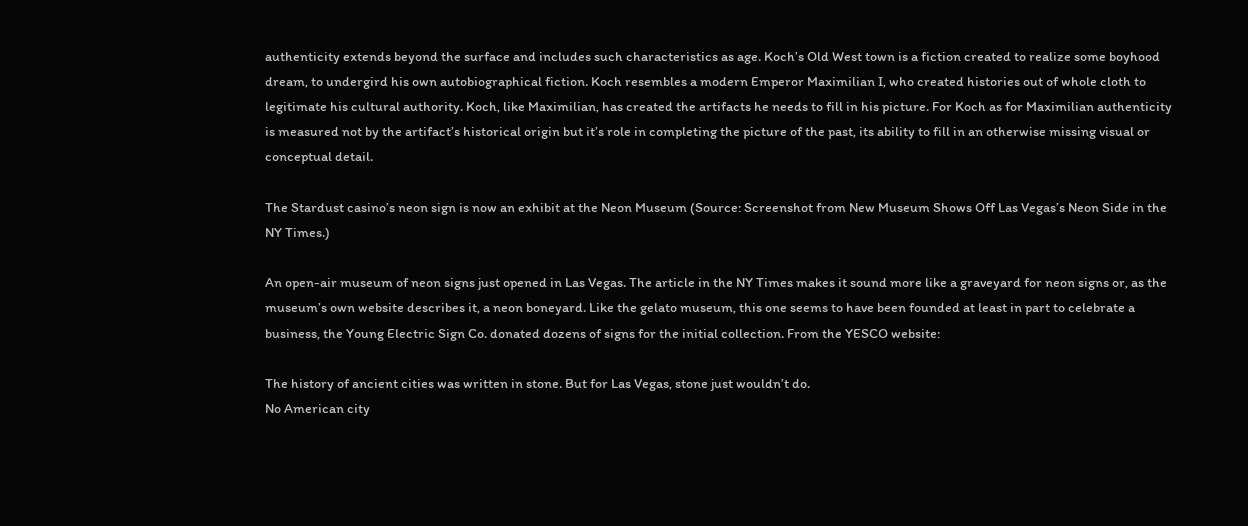authenticity extends beyond the surface and includes such characteristics as age. Koch’s Old West town is a fiction created to realize some boyhood dream, to undergird his own autobiographical fiction. Koch resembles a modern Emperor Maximilian I, who created histories out of whole cloth to legitimate his cultural authority. Koch, like Maximilian, has created the artifacts he needs to fill in his picture. For Koch as for Maximilian authenticity is measured not by the artifact’s historical origin but it’s role in completing the picture of the past, its ability to fill in an otherwise missing visual or conceptual detail.

The Stardust casino’s neon sign is now an exhibit at the Neon Museum (Source: Screenshot from New Museum Shows Off Las Vegas’s Neon Side in the NY Times.)

An open-air museum of neon signs just opened in Las Vegas. The article in the NY Times makes it sound more like a graveyard for neon signs or, as the museum’s own website describes it, a neon boneyard. Like the gelato museum, this one seems to have been founded at least in part to celebrate a business, the Young Electric Sign Co. donated dozens of signs for the initial collection. From the YESCO website:

The history of ancient cities was written in stone. But for Las Vegas, stone just wouldn’t do.
No American city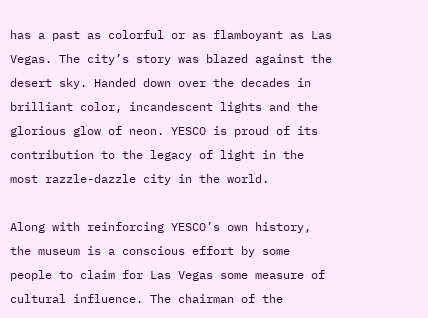has a past as colorful or as flamboyant as Las Vegas. The city’s story was blazed against the desert sky. Handed down over the decades in brilliant color, incandescent lights and the glorious glow of neon. YESCO is proud of its contribution to the legacy of light in the most razzle-dazzle city in the world.

Along with reinforcing YESCO’s own history, the museum is a conscious effort by some people to claim for Las Vegas some measure of cultural influence. The chairman of the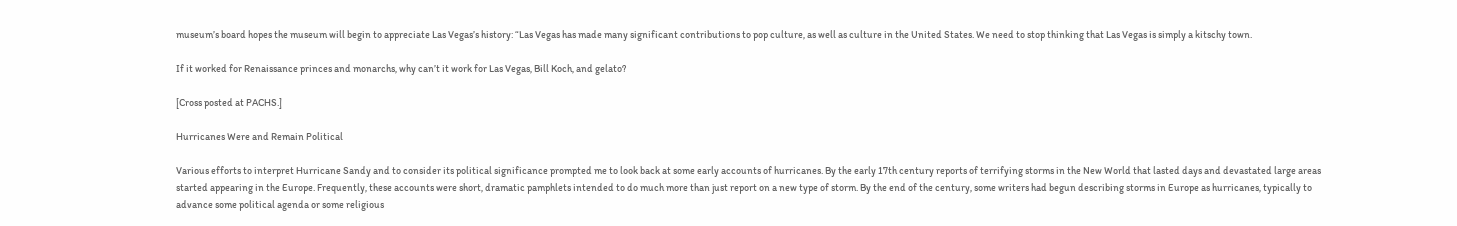museum’s board hopes the museum will begin to appreciate Las Vegas’s history: “Las Vegas has made many significant contributions to pop culture, as well as culture in the United States. We need to stop thinking that Las Vegas is simply a kitschy town.

If it worked for Renaissance princes and monarchs, why can’t it work for Las Vegas, Bill Koch, and gelato?

[Cross posted at PACHS.]

Hurricanes Were and Remain Political

Various efforts to interpret Hurricane Sandy and to consider its political significance prompted me to look back at some early accounts of hurricanes. By the early 17th century reports of terrifying storms in the New World that lasted days and devastated large areas started appearing in the Europe. Frequently, these accounts were short, dramatic pamphlets intended to do much more than just report on a new type of storm. By the end of the century, some writers had begun describing storms in Europe as hurricanes, typically to advance some political agenda or some religious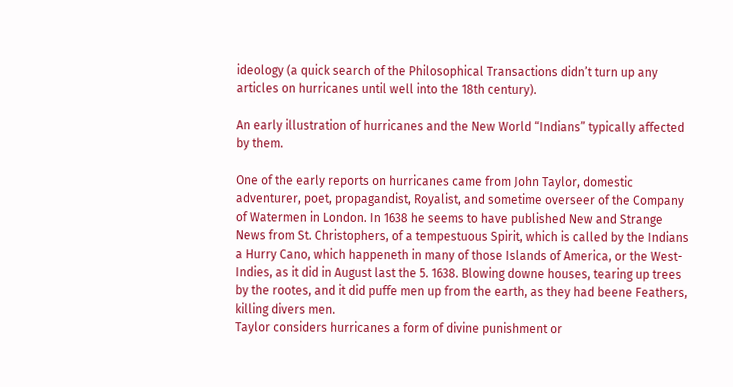ideology (a quick search of the Philosophical Transactions didn’t turn up any articles on hurricanes until well into the 18th century).

An early illustration of hurricanes and the New World “Indians” typically affected by them.

One of the early reports on hurricanes came from John Taylor, domestic adventurer, poet, propagandist, Royalist, and sometime overseer of the Company of Watermen in London. In 1638 he seems to have published New and Strange News from St. Christophers, of a tempestuous Spirit, which is called by the Indians a Hurry Cano, which happeneth in many of those Islands of America, or the West-Indies, as it did in August last the 5. 1638. Blowing downe houses, tearing up trees by the rootes, and it did puffe men up from the earth, as they had beene Feathers, killing divers men.
Taylor considers hurricanes a form of divine punishment or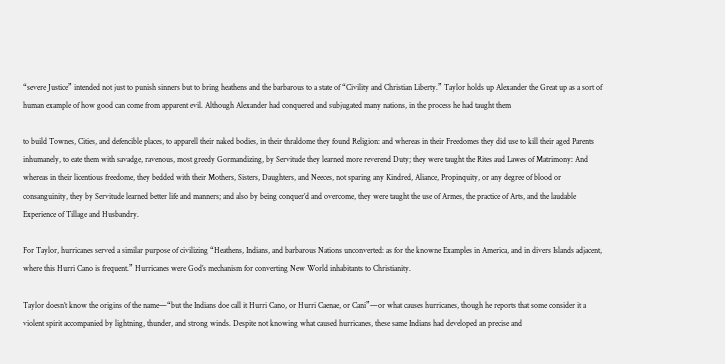“severe Justice” intended not just to punish sinners but to bring heathens and the barbarous to a state of “Civility and Christian Liberty.” Taylor holds up Alexander the Great up as a sort of human example of how good can come from apparent evil. Although Alexander had conquered and subjugated many nations, in the process he had taught them

to build Townes, Cities, and defencible places, to apparell their naked bodies, in their thraldome they found Religion: and whereas in their Freedomes they did use to kill their aged Parents inhumanely, to eate them with savadge, ravenous, most greedy Gormandizing, by Servitude they learned more reverend Duty; they were taught the Rites aud Lawes of Matrimony: And whereas in their licentious freedome, they bedded with their Mothers, Sisters, Daughters, and Neeces, not sparing any Kindred, Aliance, Propinquity, or any degree of blood or consanguinity, they by Servitude learned better life and manners; and also by being conquer’d and overcome, they were taught the use of Armes, the practice of Arts, and the laudable Experience of Tillage and Husbandry.

For Taylor, hurricanes served a similar purpose of civilizing “Heathens, Indians, and barbarous Nations unconverted: as for the knowne Examples in America, and in divers Islands adjacent, where this Hurri Cano is frequent.” Hurricanes were God’s mechanism for converting New World inhabitants to Christianity.

Taylor doesn’t know the origins of the name—“but the Indians doe call it Hurri Cano, or Hurri Caenae, or Cani”—or what causes hurricanes, though he reports that some consider it a violent spirit accompanied by lightning, thunder, and strong winds. Despite not knowing what caused hurricanes, these same Indians had developed an precise and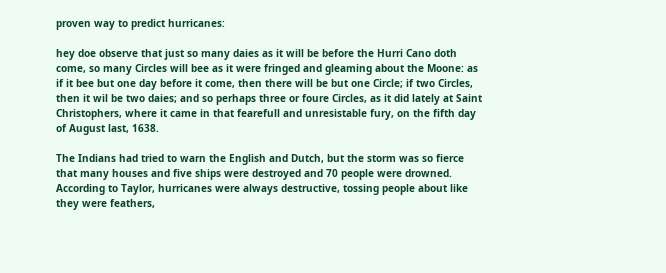proven way to predict hurricanes:

hey doe observe that just so many daies as it will be before the Hurri Cano doth come, so many Circles will bee as it were fringed and gleaming about the Moone: as if it bee but one day before it come, then there will be but one Circle; if two Circles, then it wil be two daies; and so perhaps three or foure Circles, as it did lately at Saint Christophers, where it came in that fearefull and unresistable fury, on the fifth day of August last, 1638.

The Indians had tried to warn the English and Dutch, but the storm was so fierce that many houses and five ships were destroyed and 70 people were drowned. According to Taylor, hurricanes were always destructive, tossing people about like they were feathers,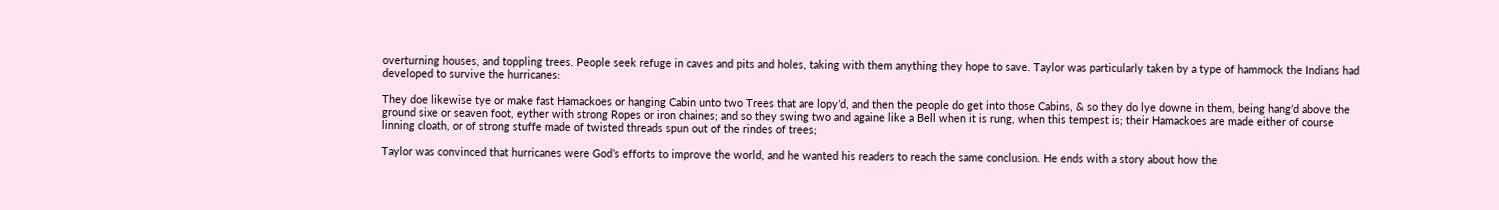overturning houses, and toppling trees. People seek refuge in caves and pits and holes, taking with them anything they hope to save. Taylor was particularly taken by a type of hammock the Indians had developed to survive the hurricanes:

They doe likewise tye or make fast Hamackoes or hanging Cabin unto two Trees that are lopy’d, and then the people do get into those Cabins, & so they do lye downe in them, being hang’d above the ground sixe or seaven foot, eyther with strong Ropes or iron chaines; and so they swing two and againe like a Bell when it is rung, when this tempest is; their Hamackoes are made either of course linning cloath, or of strong stuffe made of twisted threads spun out of the rindes of trees;

Taylor was convinced that hurricanes were God’s efforts to improve the world, and he wanted his readers to reach the same conclusion. He ends with a story about how the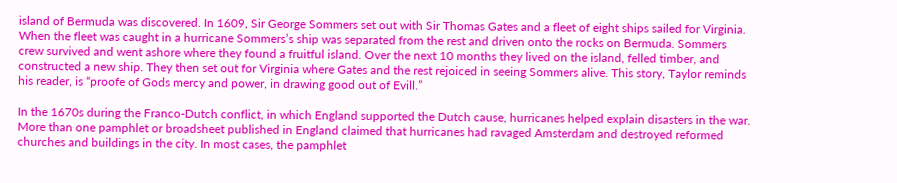island of Bermuda was discovered. In 1609, Sir George Sommers set out with Sir Thomas Gates and a fleet of eight ships sailed for Virginia. When the fleet was caught in a hurricane Sommers’s ship was separated from the rest and driven onto the rocks on Bermuda. Sommers crew survived and went ashore where they found a fruitful island. Over the next 10 months they lived on the island, felled timber, and constructed a new ship. They then set out for Virginia where Gates and the rest rejoiced in seeing Sommers alive. This story, Taylor reminds his reader, is “proofe of Gods mercy and power, in drawing good out of Evill.”

In the 1670s during the Franco-Dutch conflict, in which England supported the Dutch cause, hurricanes helped explain disasters in the war. More than one pamphlet or broadsheet published in England claimed that hurricanes had ravaged Amsterdam and destroyed reformed churches and buildings in the city. In most cases, the pamphlet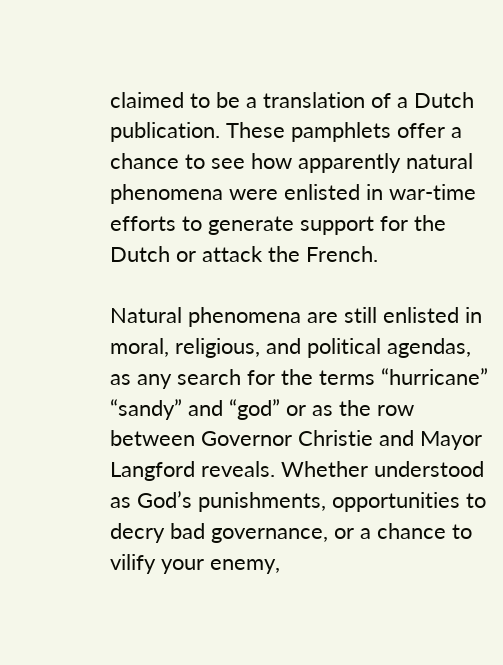claimed to be a translation of a Dutch publication. These pamphlets offer a chance to see how apparently natural phenomena were enlisted in war-time efforts to generate support for the Dutch or attack the French.

Natural phenomena are still enlisted in moral, religious, and political agendas, as any search for the terms “hurricane” “sandy” and “god” or as the row between Governor Christie and Mayor Langford reveals. Whether understood as God’s punishments, opportunities to decry bad governance, or a chance to vilify your enemy,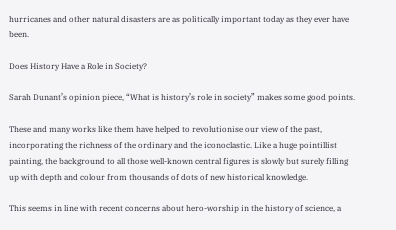hurricanes and other natural disasters are as politically important today as they ever have been.

Does History Have a Role in Society?

Sarah Dunant’s opinion piece, “What is history’s role in society” makes some good points.

These and many works like them have helped to revolutionise our view of the past, incorporating the richness of the ordinary and the iconoclastic. Like a huge pointillist painting, the background to all those well-known central figures is slowly but surely filling up with depth and colour from thousands of dots of new historical knowledge.

This seems in line with recent concerns about hero-worship in the history of science, a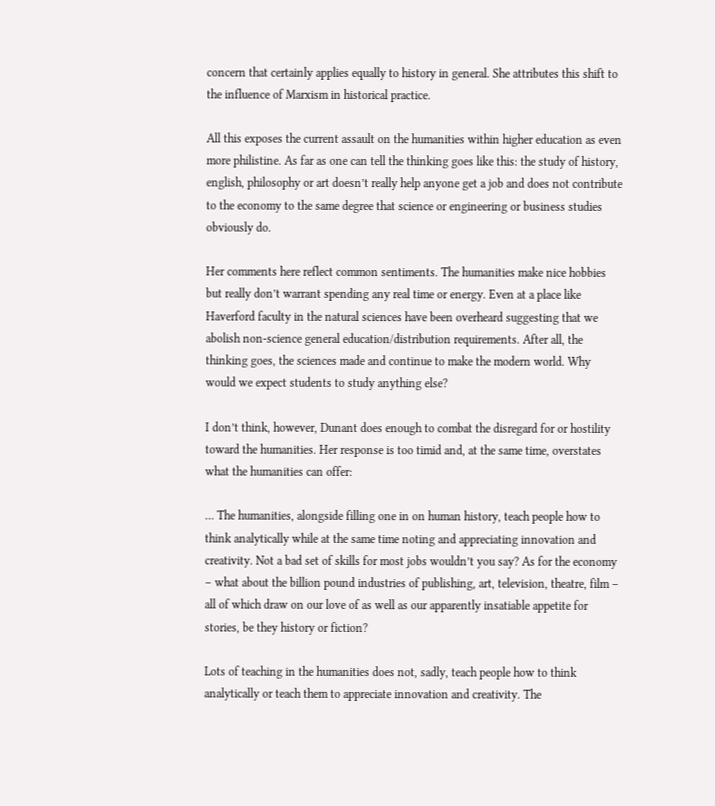concern that certainly applies equally to history in general. She attributes this shift to the influence of Marxism in historical practice.

All this exposes the current assault on the humanities within higher education as even more philistine. As far as one can tell the thinking goes like this: the study of history, english, philosophy or art doesn’t really help anyone get a job and does not contribute to the economy to the same degree that science or engineering or business studies obviously do.

Her comments here reflect common sentiments. The humanities make nice hobbies but really don’t warrant spending any real time or energy. Even at a place like Haverford faculty in the natural sciences have been overheard suggesting that we abolish non-science general education/distribution requirements. After all, the thinking goes, the sciences made and continue to make the modern world. Why would we expect students to study anything else?

I don’t think, however, Dunant does enough to combat the disregard for or hostility toward the humanities. Her response is too timid and, at the same time, overstates what the humanities can offer:

… The humanities, alongside filling one in on human history, teach people how to think analytically while at the same time noting and appreciating innovation and creativity. Not a bad set of skills for most jobs wouldn’t you say? As for the economy – what about the billion pound industries of publishing, art, television, theatre, film – all of which draw on our love of as well as our apparently insatiable appetite for stories, be they history or fiction?

Lots of teaching in the humanities does not, sadly, teach people how to think analytically or teach them to appreciate innovation and creativity. The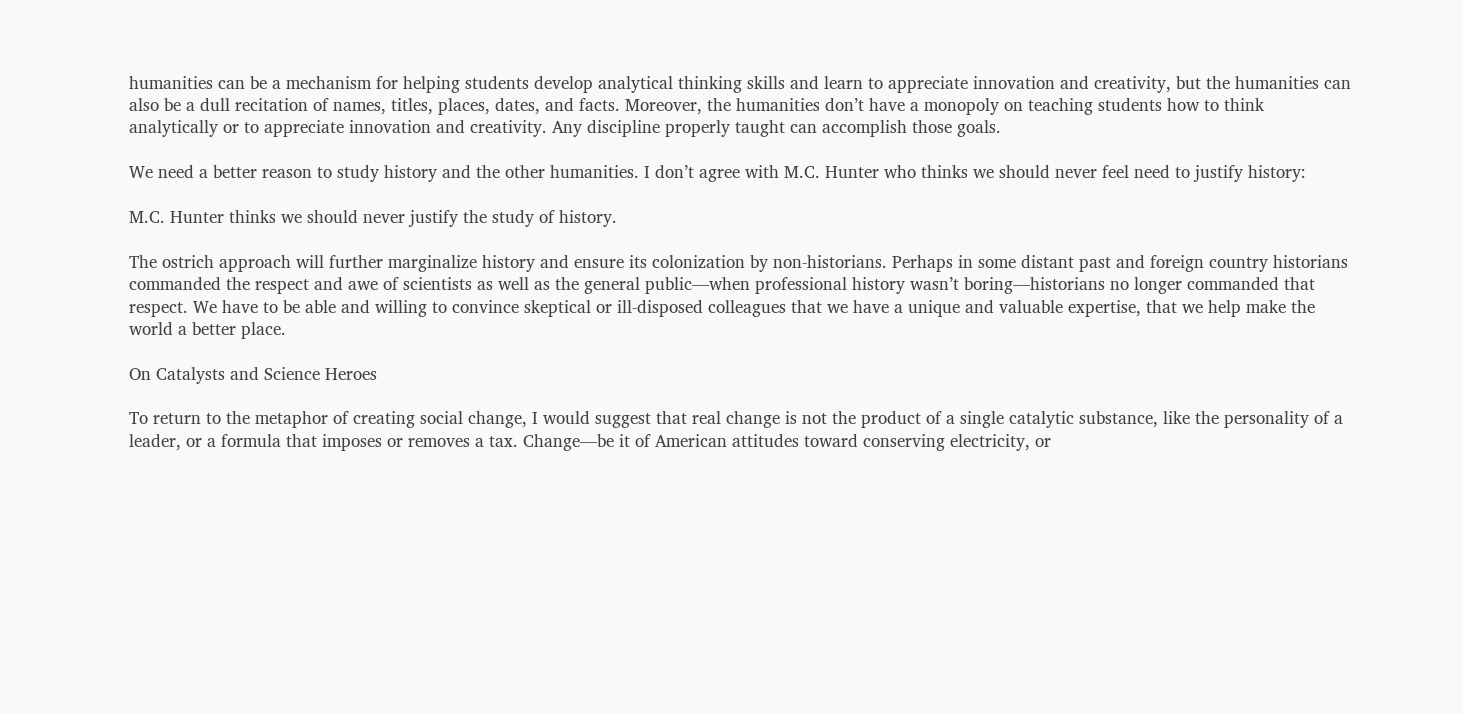humanities can be a mechanism for helping students develop analytical thinking skills and learn to appreciate innovation and creativity, but the humanities can also be a dull recitation of names, titles, places, dates, and facts. Moreover, the humanities don’t have a monopoly on teaching students how to think analytically or to appreciate innovation and creativity. Any discipline properly taught can accomplish those goals.

We need a better reason to study history and the other humanities. I don’t agree with M.C. Hunter who thinks we should never feel need to justify history:

M.C. Hunter thinks we should never justify the study of history.

The ostrich approach will further marginalize history and ensure its colonization by non-historians. Perhaps in some distant past and foreign country historians commanded the respect and awe of scientists as well as the general public—when professional history wasn’t boring—historians no longer commanded that respect. We have to be able and willing to convince skeptical or ill-disposed colleagues that we have a unique and valuable expertise, that we help make the world a better place.

On Catalysts and Science Heroes

To return to the metaphor of creating social change, I would suggest that real change is not the product of a single catalytic substance, like the personality of a leader, or a formula that imposes or removes a tax. Change—be it of American attitudes toward conserving electricity, or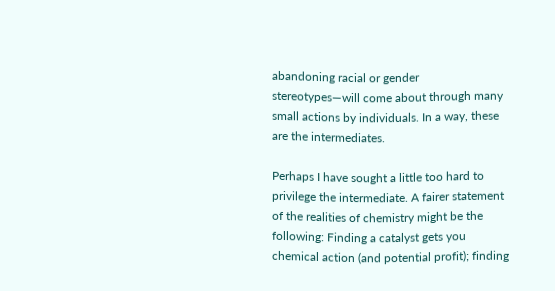abandoning racial or gender stereotypes—will come about through many small actions by individuals. In a way, these are the intermediates.

Perhaps I have sought a little too hard to privilege the intermediate. A fairer statement of the realities of chemistry might be the following: Finding a catalyst gets you chemical action (and potential profit); finding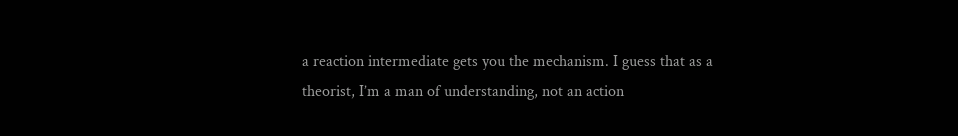a reaction intermediate gets you the mechanism. I guess that as a theorist, I’m a man of understanding, not an action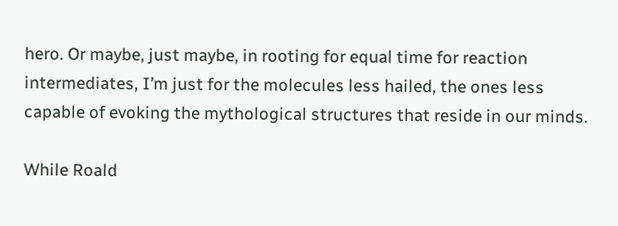hero. Or maybe, just maybe, in rooting for equal time for reaction intermediates, I’m just for the molecules less hailed, the ones less capable of evoking the mythological structures that reside in our minds.

While Roald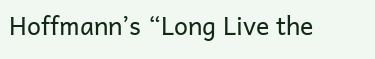Hoffmann’s “Long Live the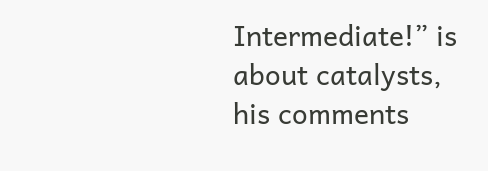Intermediate!” is about catalysts, his comments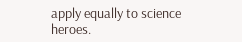apply equally to science heroes.